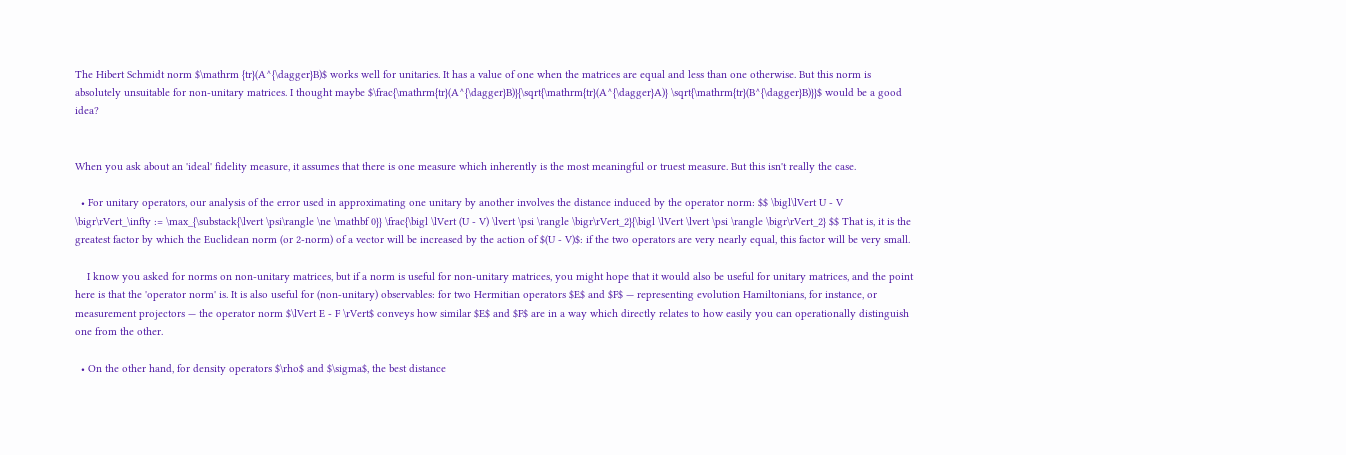The Hibert Schmidt norm $\mathrm {tr}(A^{\dagger}B)$ works well for unitaries. It has a value of one when the matrices are equal and less than one otherwise. But this norm is absolutely unsuitable for non-unitary matrices. I thought maybe $\frac{\mathrm{tr}(A^{\dagger}B)}{\sqrt{\mathrm{tr}(A^{\dagger}A)} \sqrt{\mathrm{tr}(B^{\dagger}B)}}$ would be a good idea?


When you ask about an 'ideal' fidelity measure, it assumes that there is one measure which inherently is the most meaningful or truest measure. But this isn't really the case.

  • For unitary operators, our analysis of the error used in approximating one unitary by another involves the distance induced by the operator norm: $$ \bigl\lVert U - V \bigr\rVert_\infty := \max_{\substack{\lvert \psi\rangle \ne \mathbf 0}} \frac{\bigl \lVert (U - V) \lvert \psi \rangle \bigr\rVert_2}{\bigl \lVert \lvert \psi \rangle \bigr\rVert_2} $$ That is, it is the greatest factor by which the Euclidean norm (or 2-norm) of a vector will be increased by the action of $(U - V)$: if the two operators are very nearly equal, this factor will be very small.

    I know you asked for norms on non-unitary matrices, but if a norm is useful for non-unitary matrices, you might hope that it would also be useful for unitary matrices, and the point here is that the 'operator norm' is. It is also useful for (non-unitary) observables: for two Hermitian operators $E$ and $F$ — representing evolution Hamiltonians, for instance, or measurement projectors — the operator norm $\lVert E - F \rVert$ conveys how similar $E$ and $F$ are in a way which directly relates to how easily you can operationally distinguish one from the other.

  • On the other hand, for density operators $\rho$ and $\sigma$, the best distance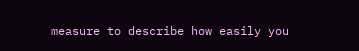measure to describe how easily you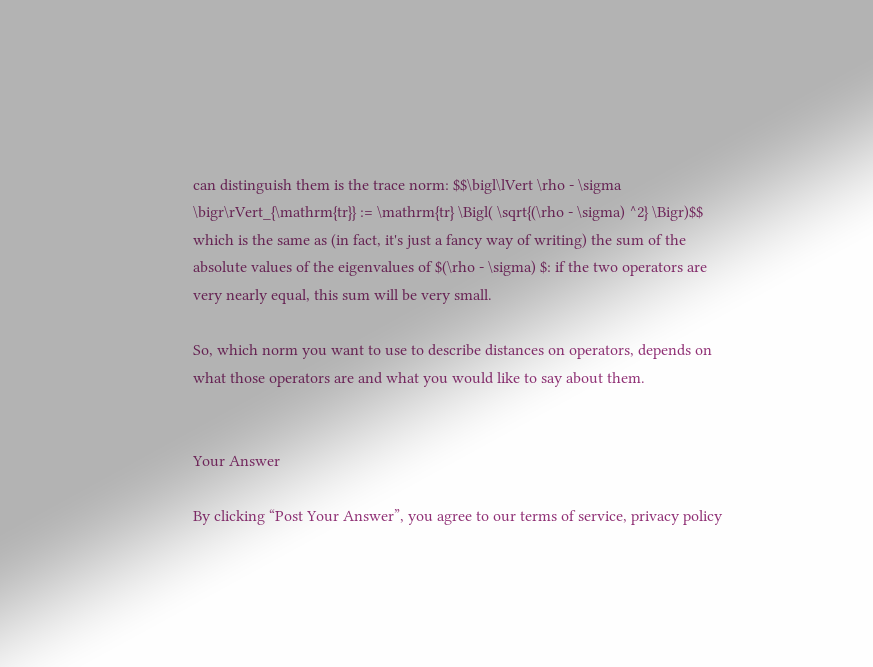can distinguish them is the trace norm: $$\bigl\lVert \rho - \sigma \bigr\rVert_{\mathrm{tr}} := \mathrm{tr} \Bigl( \sqrt{(\rho - \sigma) ^2} \Bigr)$$ which is the same as (in fact, it's just a fancy way of writing) the sum of the absolute values of the eigenvalues of $(\rho - \sigma) $: if the two operators are very nearly equal, this sum will be very small.

So, which norm you want to use to describe distances on operators, depends on what those operators are and what you would like to say about them.


Your Answer

By clicking “Post Your Answer”, you agree to our terms of service, privacy policy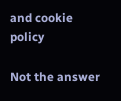and cookie policy

Not the answer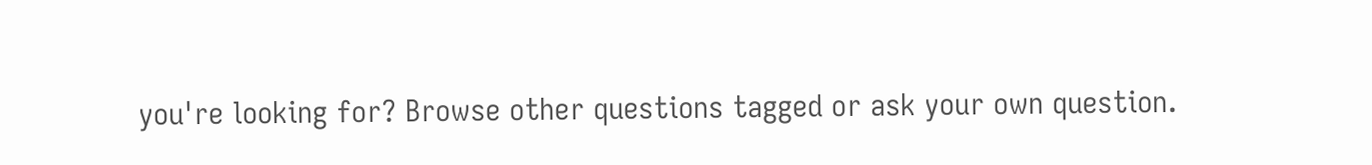you're looking for? Browse other questions tagged or ask your own question.